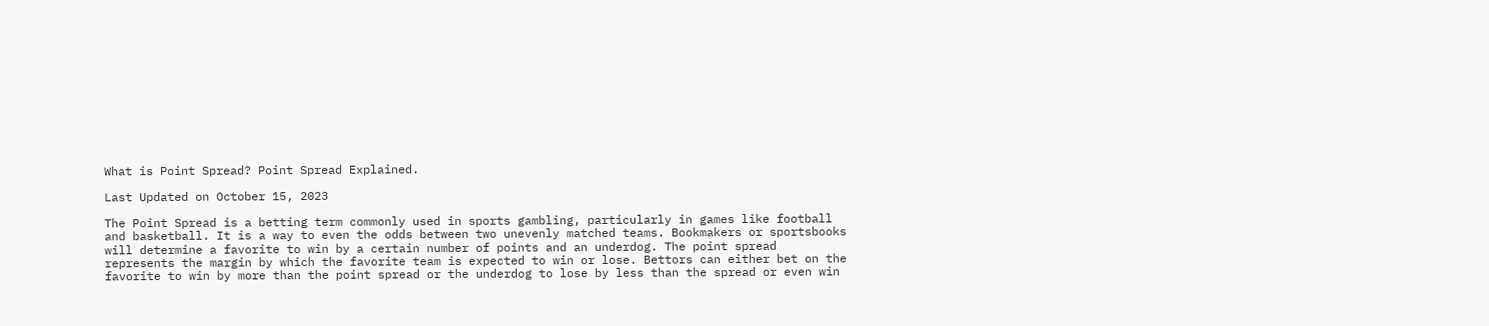What is Point Spread? Point Spread Explained.

Last Updated on October 15, 2023

The Point Spread is a betting term commonly used in sports gambling, particularly in games like football and basketball. It is a way to even the odds between two unevenly matched teams. Bookmakers or sportsbooks will determine a favorite to win by a certain number of points and an underdog. The point spread represents the margin by which the favorite team is expected to win or lose. Bettors can either bet on the favorite to win by more than the point spread or the underdog to lose by less than the spread or even win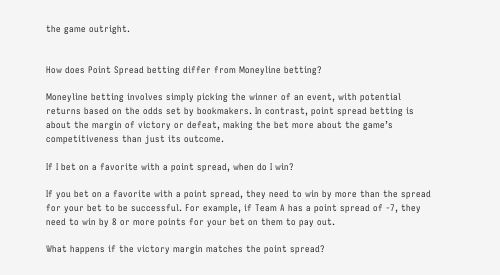the game outright.


How does Point Spread betting differ from Moneyline betting?

Moneyline betting involves simply picking the winner of an event, with potential returns based on the odds set by bookmakers. In contrast, point spread betting is about the margin of victory or defeat, making the bet more about the game’s competitiveness than just its outcome.

If I bet on a favorite with a point spread, when do I win?

If you bet on a favorite with a point spread, they need to win by more than the spread for your bet to be successful. For example, if Team A has a point spread of -7, they need to win by 8 or more points for your bet on them to pay out.

What happens if the victory margin matches the point spread?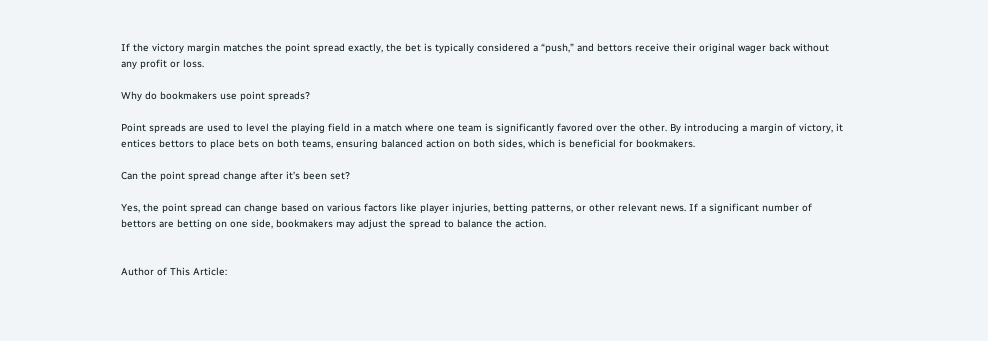If the victory margin matches the point spread exactly, the bet is typically considered a “push,” and bettors receive their original wager back without any profit or loss.

Why do bookmakers use point spreads?

Point spreads are used to level the playing field in a match where one team is significantly favored over the other. By introducing a margin of victory, it entices bettors to place bets on both teams, ensuring balanced action on both sides, which is beneficial for bookmakers.

Can the point spread change after it’s been set?

Yes, the point spread can change based on various factors like player injuries, betting patterns, or other relevant news. If a significant number of bettors are betting on one side, bookmakers may adjust the spread to balance the action.


Author of This Article: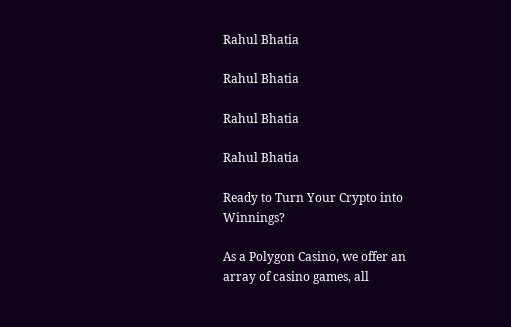Rahul Bhatia

Rahul Bhatia

Rahul Bhatia

Rahul Bhatia

Ready to Turn Your Crypto into Winnings?

As a Polygon Casino, we offer an array of casino games, all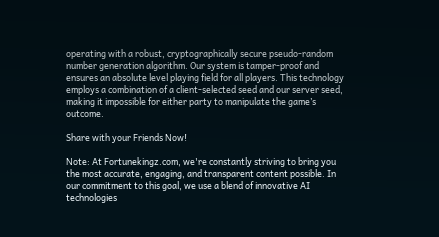operating with a robust, cryptographically secure pseudo-random number generation algorithm. Our system is tamper-proof and ensures an absolute level playing field for all players. This technology employs a combination of a client-selected seed and our server seed, making it impossible for either party to manipulate the game’s outcome.

Share with your Friends Now!

Note: At Fortunekingz.com, we're constantly striving to bring you the most accurate, engaging, and transparent content possible. In our commitment to this goal, we use a blend of innovative AI technologies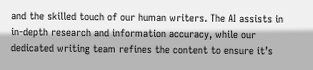and the skilled touch of our human writers. The AI assists in in-depth research and information accuracy, while our dedicated writing team refines the content to ensure it’s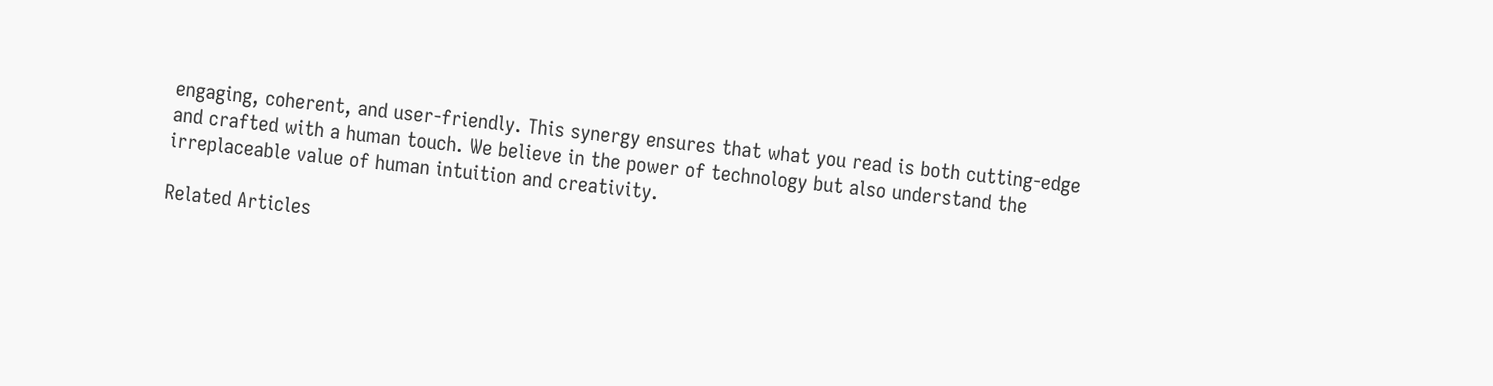engaging, coherent, and user-friendly. This synergy ensures that what you read is both cutting-edge and crafted with a human touch. We believe in the power of technology but also understand the irreplaceable value of human intuition and creativity.

Related Articles